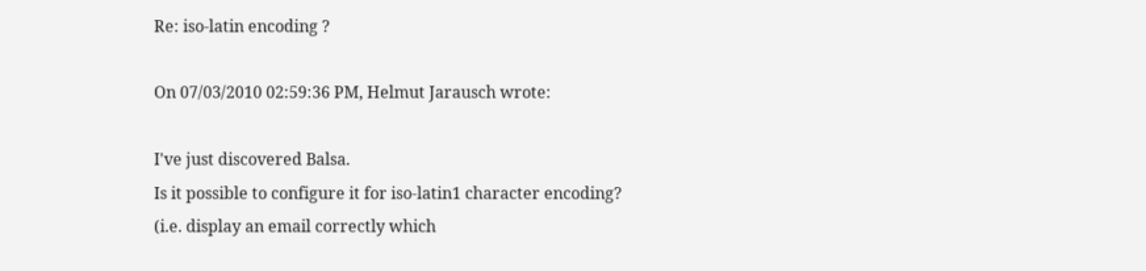Re: iso-latin encoding ?

On 07/03/2010 02:59:36 PM, Helmut Jarausch wrote:

I've just discovered Balsa.
Is it possible to configure it for iso-latin1 character encoding?
(i.e. display an email correctly which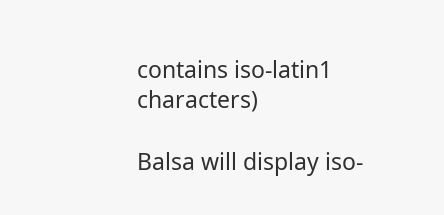contains iso-latin1 characters)

Balsa will display iso-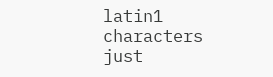latin1 characters just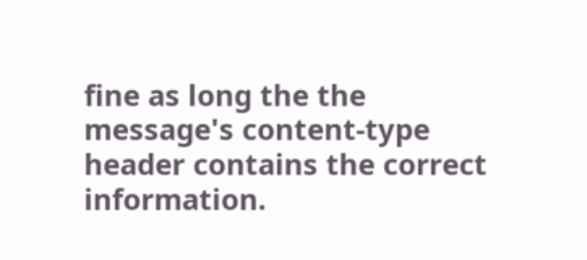fine as long the the message's content-type header contains the correct information.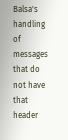Balsa's handling of messages that do not have that header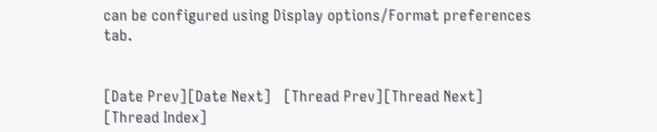can be configured using Display options/Format preferences tab.


[Date Prev][Date Next]   [Thread Prev][Thread Next]   [Thread Index]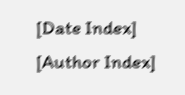[Date Index] [Author Index]